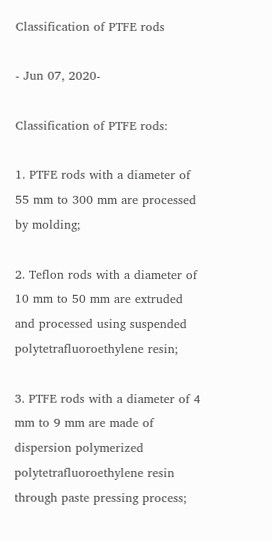Classification of PTFE rods

- Jun 07, 2020-

Classification of PTFE rods:

1. PTFE rods with a diameter of 55 mm to 300 mm are processed by molding;

2. Teflon rods with a diameter of 10 mm to 50 mm are extruded and processed using suspended polytetrafluoroethylene resin;

3. PTFE rods with a diameter of 4 mm to 9 mm are made of dispersion polymerized polytetrafluoroethylene resin through paste pressing process;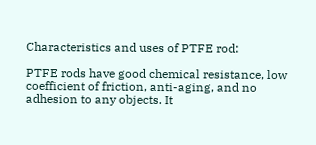Characteristics and uses of PTFE rod:

PTFE rods have good chemical resistance, low coefficient of friction, anti-aging, and no adhesion to any objects. It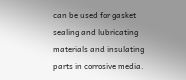can be used for gasket sealing and lubricating materials and insulating parts in corrosive media.